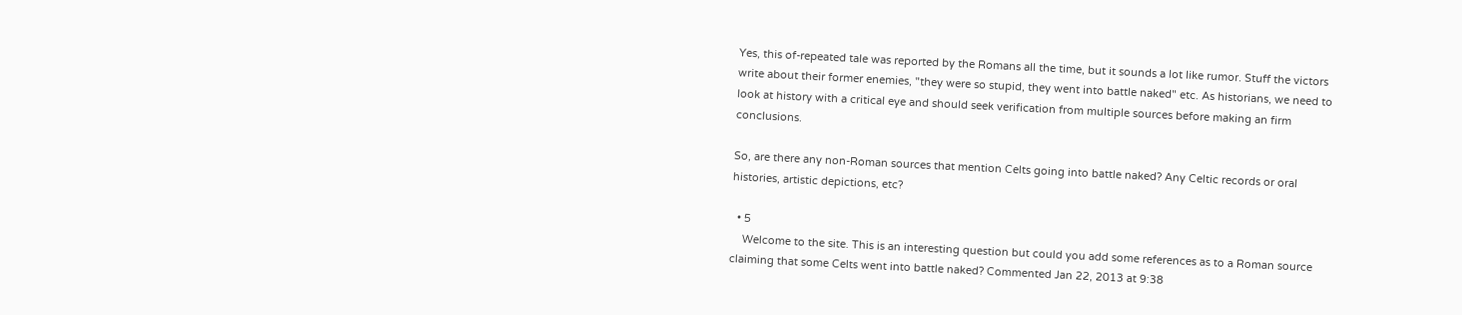Yes, this of-repeated tale was reported by the Romans all the time, but it sounds a lot like rumor. Stuff the victors write about their former enemies, "they were so stupid, they went into battle naked" etc. As historians, we need to look at history with a critical eye and should seek verification from multiple sources before making an firm conclusions.

So, are there any non-Roman sources that mention Celts going into battle naked? Any Celtic records or oral histories, artistic depictions, etc?

  • 5
    Welcome to the site. This is an interesting question but could you add some references as to a Roman source claiming that some Celts went into battle naked? Commented Jan 22, 2013 at 9:38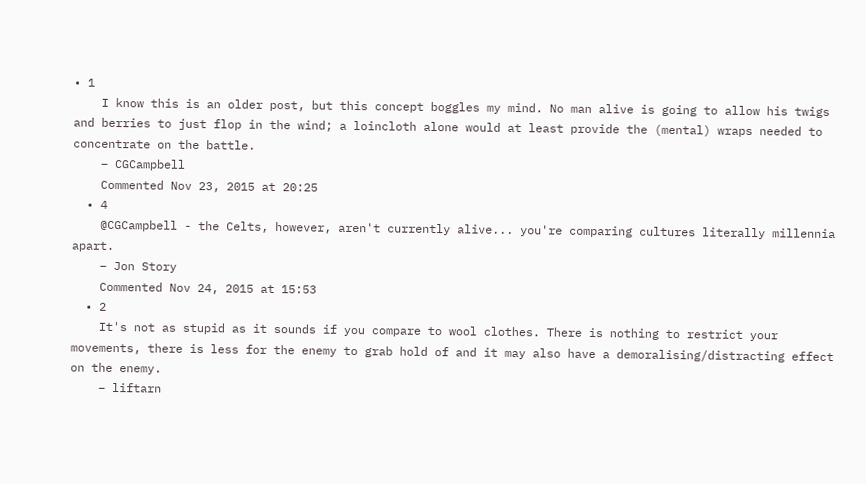• 1
    I know this is an older post, but this concept boggles my mind. No man alive is going to allow his twigs and berries to just flop in the wind; a loincloth alone would at least provide the (mental) wraps needed to concentrate on the battle.
    – CGCampbell
    Commented Nov 23, 2015 at 20:25
  • 4
    @CGCampbell - the Celts, however, aren't currently alive... you're comparing cultures literally millennia apart.
    – Jon Story
    Commented Nov 24, 2015 at 15:53
  • 2
    It's not as stupid as it sounds if you compare to wool clothes. There is nothing to restrict your movements, there is less for the enemy to grab hold of and it may also have a demoralising/distracting effect on the enemy.
    – liftarn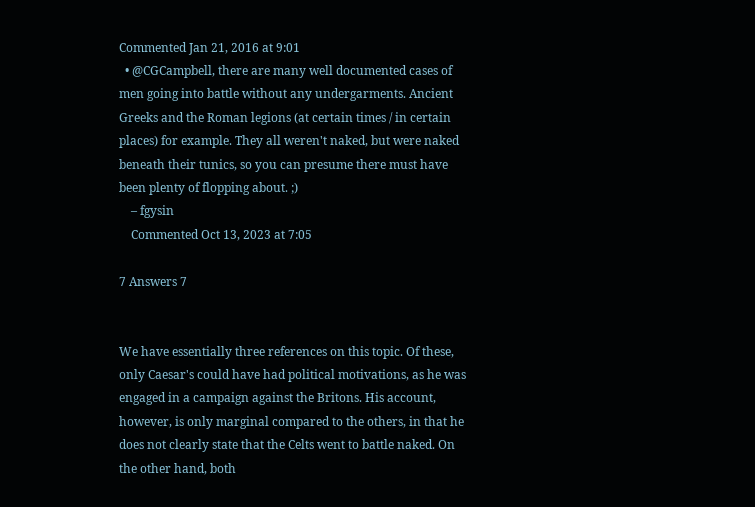Commented Jan 21, 2016 at 9:01
  • @CGCampbell, there are many well documented cases of men going into battle without any undergarments. Ancient Greeks and the Roman legions (at certain times / in certain places) for example. They all weren't naked, but were naked beneath their tunics, so you can presume there must have been plenty of flopping about. ;)
    – fgysin
    Commented Oct 13, 2023 at 7:05

7 Answers 7


We have essentially three references on this topic. Of these, only Caesar's could have had political motivations, as he was engaged in a campaign against the Britons. His account, however, is only marginal compared to the others, in that he does not clearly state that the Celts went to battle naked. On the other hand, both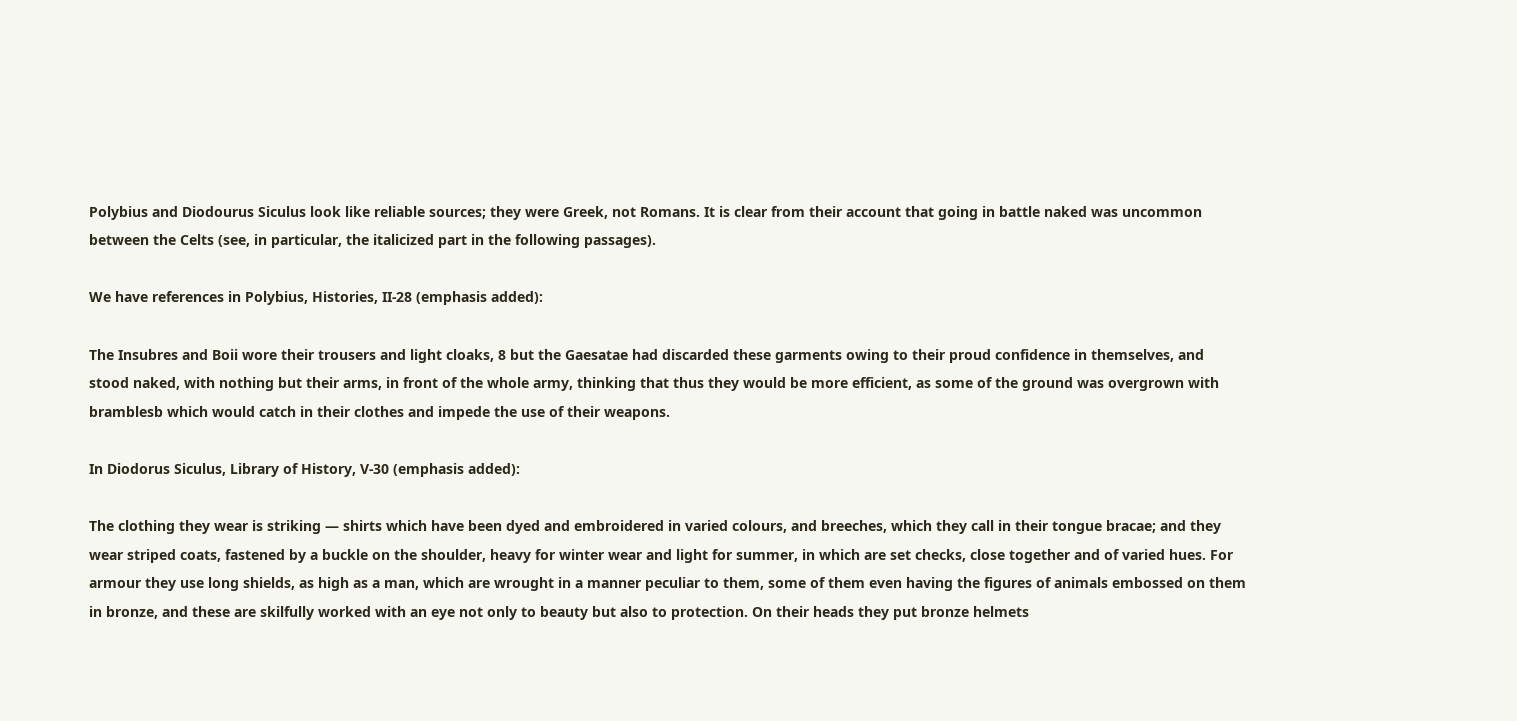Polybius and Diodourus Siculus look like reliable sources; they were Greek, not Romans. It is clear from their account that going in battle naked was uncommon between the Celts (see, in particular, the italicized part in the following passages).

We have references in Polybius, Histories, II-28 (emphasis added):

The Insubres and Boii wore their trousers and light cloaks, 8 but the Gaesatae had discarded these garments owing to their proud confidence in themselves, and stood naked, with nothing but their arms, in front of the whole army, thinking that thus they would be more efficient, as some of the ground was overgrown with bramblesb which would catch in their clothes and impede the use of their weapons.

In Diodorus Siculus, Library of History, V-30 (emphasis added):

The clothing they wear is striking — shirts which have been dyed and embroidered in varied colours, and breeches, which they call in their tongue bracae; and they wear striped coats, fastened by a buckle on the shoulder, heavy for winter wear and light for summer, in which are set checks, close together and of varied hues. For armour they use long shields, as high as a man, which are wrought in a manner peculiar to them, some of them even having the figures of animals embossed on them in bronze, and these are skilfully worked with an eye not only to beauty but also to protection. On their heads they put bronze helmets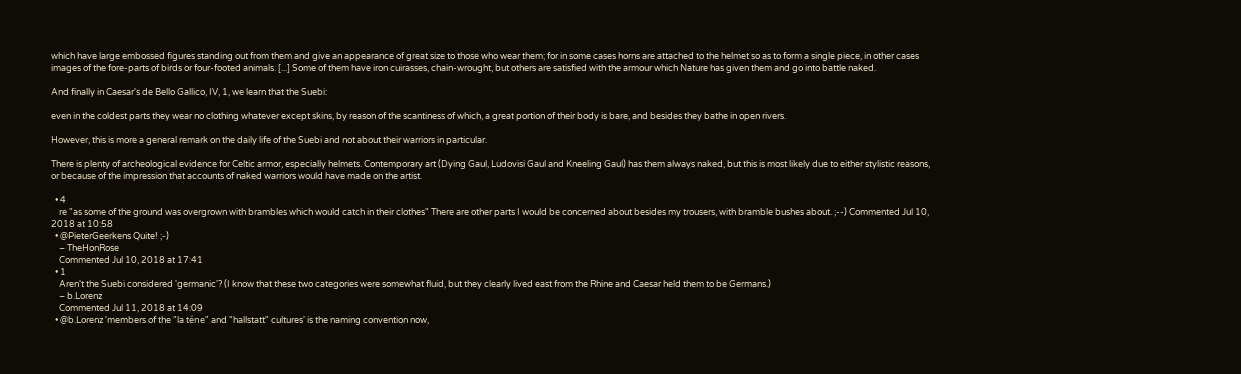which have large embossed figures standing out from them and give an appearance of great size to those who wear them; for in some cases horns are attached to the helmet so as to form a single piece, in other cases images of the fore-parts of birds or four-footed animals. [...] Some of them have iron cuirasses, chain-wrought, but others are satisfied with the armour which Nature has given them and go into battle naked.

And finally in Caesar's de Bello Gallico, IV, 1, we learn that the Suebi:

even in the coldest parts they wear no clothing whatever except skins, by reason of the scantiness of which, a great portion of their body is bare, and besides they bathe in open rivers.

However, this is more a general remark on the daily life of the Suebi and not about their warriors in particular.

There is plenty of archeological evidence for Celtic armor, especially helmets. Contemporary art (Dying Gaul, Ludovisi Gaul and Kneeling Gaul) has them always naked, but this is most likely due to either stylistic reasons, or because of the impression that accounts of naked warriors would have made on the artist.

  • 4
    re "as some of the ground was overgrown with brambles which would catch in their clothes" There are other parts I would be concerned about besides my trousers, with bramble bushes about. ;--) Commented Jul 10, 2018 at 10:58
  • @PieterGeerkens Quite! ;-)
    – TheHonRose
    Commented Jul 10, 2018 at 17:41
  • 1
    Aren't the Suebi considered 'germanic'? (I know that these two categories were somewhat fluid, but they clearly lived east from the Rhine and Caesar held them to be Germans.)
    – b.Lorenz
    Commented Jul 11, 2018 at 14:09
  • @b.Lorenz 'members of the "la téne" and "hallstatt" cultures' is the naming convention now,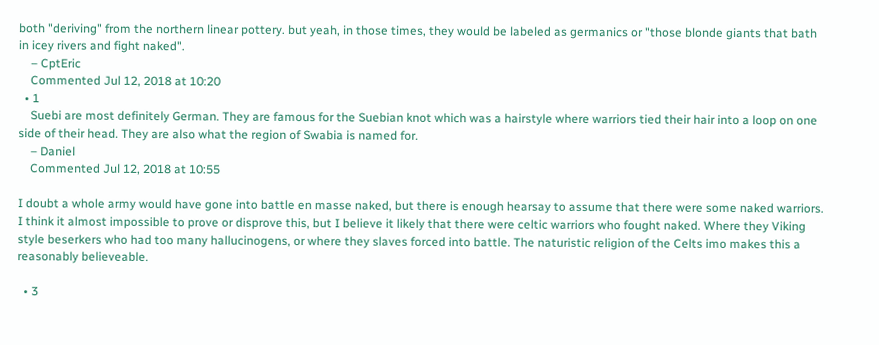both "deriving" from the northern linear pottery. but yeah, in those times, they would be labeled as germanics or "those blonde giants that bath in icey rivers and fight naked".
    – CptEric
    Commented Jul 12, 2018 at 10:20
  • 1
    Suebi are most definitely German. They are famous for the Suebian knot which was a hairstyle where warriors tied their hair into a loop on one side of their head. They are also what the region of Swabia is named for.
    – Daniel
    Commented Jul 12, 2018 at 10:55

I doubt a whole army would have gone into battle en masse naked, but there is enough hearsay to assume that there were some naked warriors. I think it almost impossible to prove or disprove this, but I believe it likely that there were celtic warriors who fought naked. Where they Viking style beserkers who had too many hallucinogens, or where they slaves forced into battle. The naturistic religion of the Celts imo makes this a reasonably believeable.

  • 3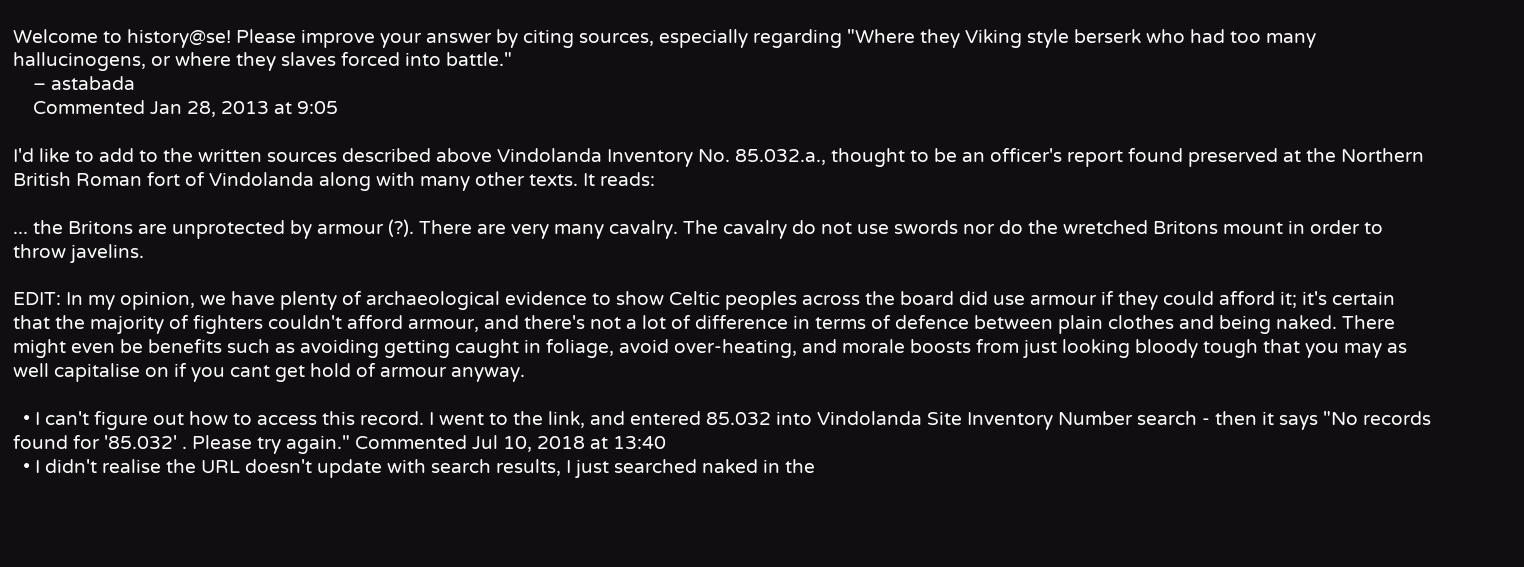Welcome to history@se! Please improve your answer by citing sources, especially regarding "Where they Viking style berserk who had too many hallucinogens, or where they slaves forced into battle."
    – astabada
    Commented Jan 28, 2013 at 9:05

I'd like to add to the written sources described above Vindolanda Inventory No. 85.032.a., thought to be an officer's report found preserved at the Northern British Roman fort of Vindolanda along with many other texts. It reads:

... the Britons are unprotected by armour (?). There are very many cavalry. The cavalry do not use swords nor do the wretched Britons mount in order to throw javelins.

EDIT: In my opinion, we have plenty of archaeological evidence to show Celtic peoples across the board did use armour if they could afford it; it's certain that the majority of fighters couldn't afford armour, and there's not a lot of difference in terms of defence between plain clothes and being naked. There might even be benefits such as avoiding getting caught in foliage, avoid over-heating, and morale boosts from just looking bloody tough that you may as well capitalise on if you cant get hold of armour anyway.

  • I can't figure out how to access this record. I went to the link, and entered 85.032 into Vindolanda Site Inventory Number search - then it says "No records found for '85.032' . Please try again." Commented Jul 10, 2018 at 13:40
  • I didn't realise the URL doesn't update with search results, I just searched naked in the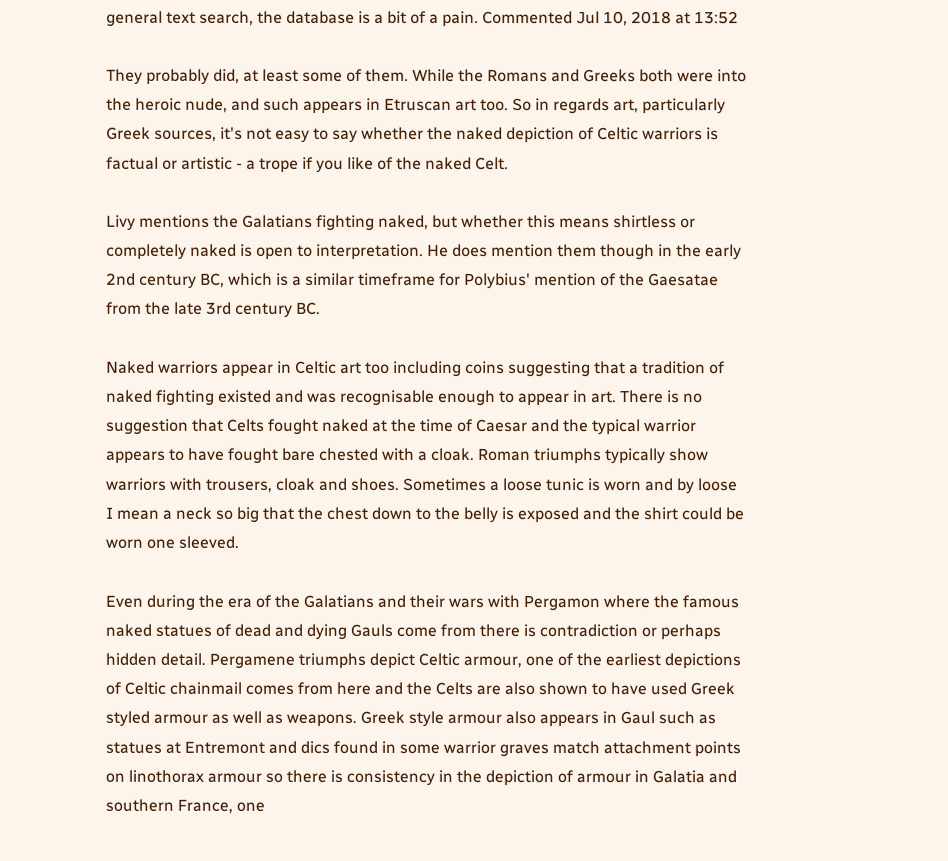general text search, the database is a bit of a pain. Commented Jul 10, 2018 at 13:52

They probably did, at least some of them. While the Romans and Greeks both were into the heroic nude, and such appears in Etruscan art too. So in regards art, particularly Greek sources, it's not easy to say whether the naked depiction of Celtic warriors is factual or artistic - a trope if you like of the naked Celt.

Livy mentions the Galatians fighting naked, but whether this means shirtless or completely naked is open to interpretation. He does mention them though in the early 2nd century BC, which is a similar timeframe for Polybius' mention of the Gaesatae from the late 3rd century BC.

Naked warriors appear in Celtic art too including coins suggesting that a tradition of naked fighting existed and was recognisable enough to appear in art. There is no suggestion that Celts fought naked at the time of Caesar and the typical warrior appears to have fought bare chested with a cloak. Roman triumphs typically show warriors with trousers, cloak and shoes. Sometimes a loose tunic is worn and by loose I mean a neck so big that the chest down to the belly is exposed and the shirt could be worn one sleeved.

Even during the era of the Galatians and their wars with Pergamon where the famous naked statues of dead and dying Gauls come from there is contradiction or perhaps hidden detail. Pergamene triumphs depict Celtic armour, one of the earliest depictions of Celtic chainmail comes from here and the Celts are also shown to have used Greek styled armour as well as weapons. Greek style armour also appears in Gaul such as statues at Entremont and dics found in some warrior graves match attachment points on linothorax armour so there is consistency in the depiction of armour in Galatia and southern France, one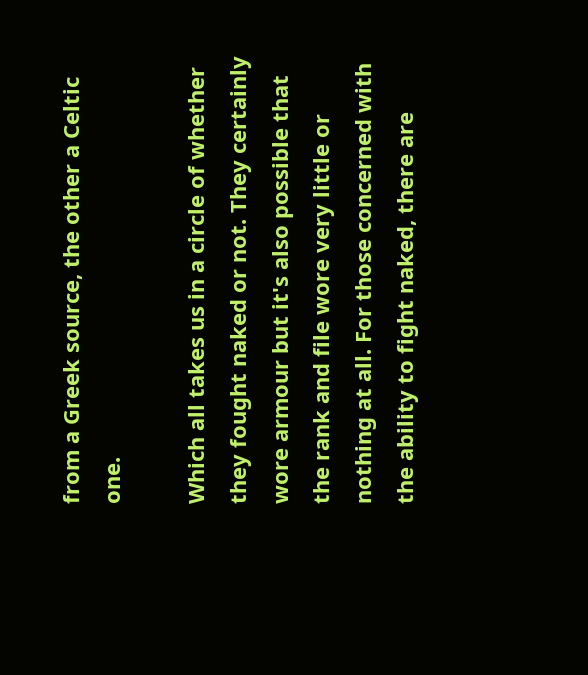from a Greek source, the other a Celtic one.

Which all takes us in a circle of whether they fought naked or not. They certainly wore armour but it's also possible that the rank and file wore very little or nothing at all. For those concerned with the ability to fight naked, there are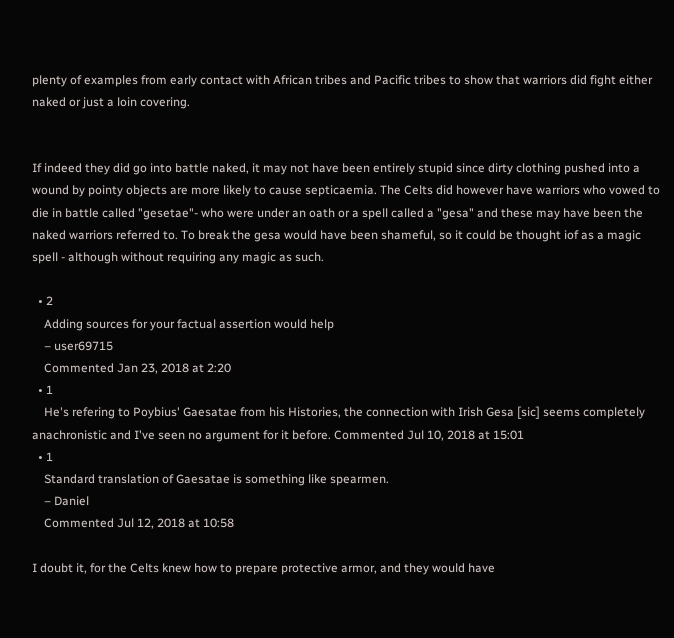plenty of examples from early contact with African tribes and Pacific tribes to show that warriors did fight either naked or just a loin covering.


If indeed they did go into battle naked, it may not have been entirely stupid since dirty clothing pushed into a wound by pointy objects are more likely to cause septicaemia. The Celts did however have warriors who vowed to die in battle called "gesetae"- who were under an oath or a spell called a "gesa" and these may have been the naked warriors referred to. To break the gesa would have been shameful, so it could be thought iof as a magic spell - although without requiring any magic as such.

  • 2
    Adding sources for your factual assertion would help
    – user69715
    Commented Jan 23, 2018 at 2:20
  • 1
    He's refering to Poybius' Gaesatae from his Histories, the connection with Irish Gesa [sic] seems completely anachronistic and I've seen no argument for it before. Commented Jul 10, 2018 at 15:01
  • 1
    Standard translation of Gaesatae is something like spearmen.
    – Daniel
    Commented Jul 12, 2018 at 10:58

I doubt it, for the Celts knew how to prepare protective armor, and they would have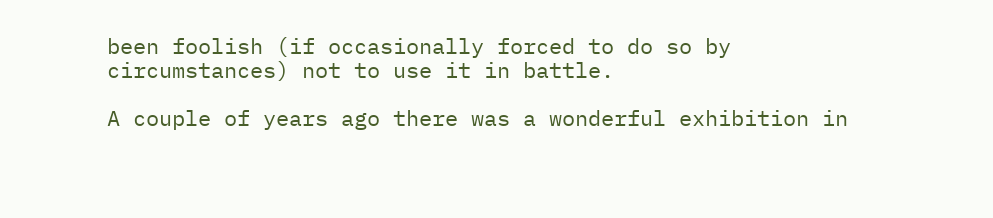been foolish (if occasionally forced to do so by circumstances) not to use it in battle.

A couple of years ago there was a wonderful exhibition in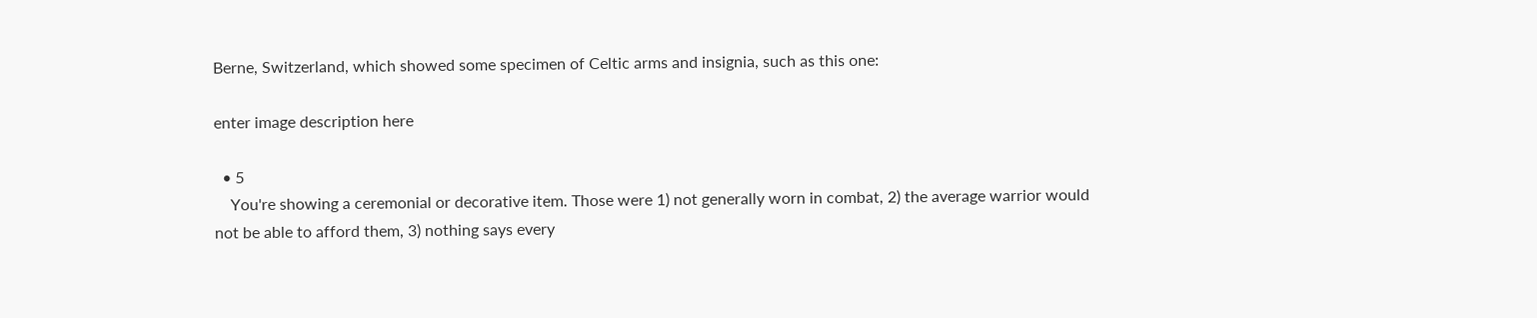Berne, Switzerland, which showed some specimen of Celtic arms and insignia, such as this one:

enter image description here

  • 5
    You're showing a ceremonial or decorative item. Those were 1) not generally worn in combat, 2) the average warrior would not be able to afford them, 3) nothing says every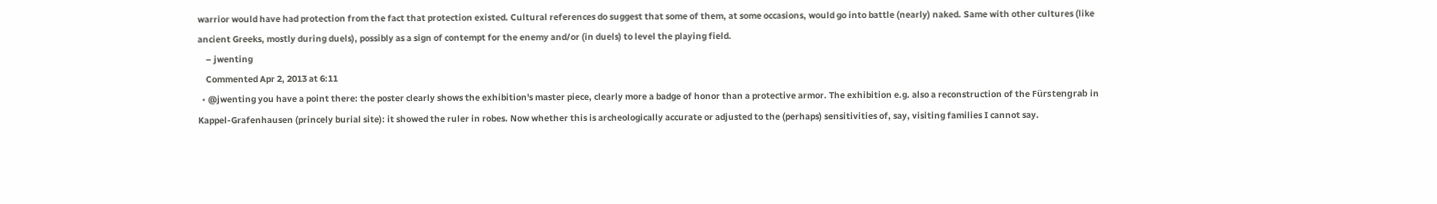warrior would have had protection from the fact that protection existed. Cultural references do suggest that some of them, at some occasions, would go into battle (nearly) naked. Same with other cultures (like ancient Greeks, mostly during duels), possibly as a sign of contempt for the enemy and/or (in duels) to level the playing field.
    – jwenting
    Commented Apr 2, 2013 at 6:11
  • @jwenting you have a point there: the poster clearly shows the exhibition's master piece, clearly more a badge of honor than a protective armor. The exhibition e.g. also a reconstruction of the Fürstengrab in Kappel-Grafenhausen (princely burial site): it showed the ruler in robes. Now whether this is archeologically accurate or adjusted to the (perhaps) sensitivities of, say, visiting families I cannot say.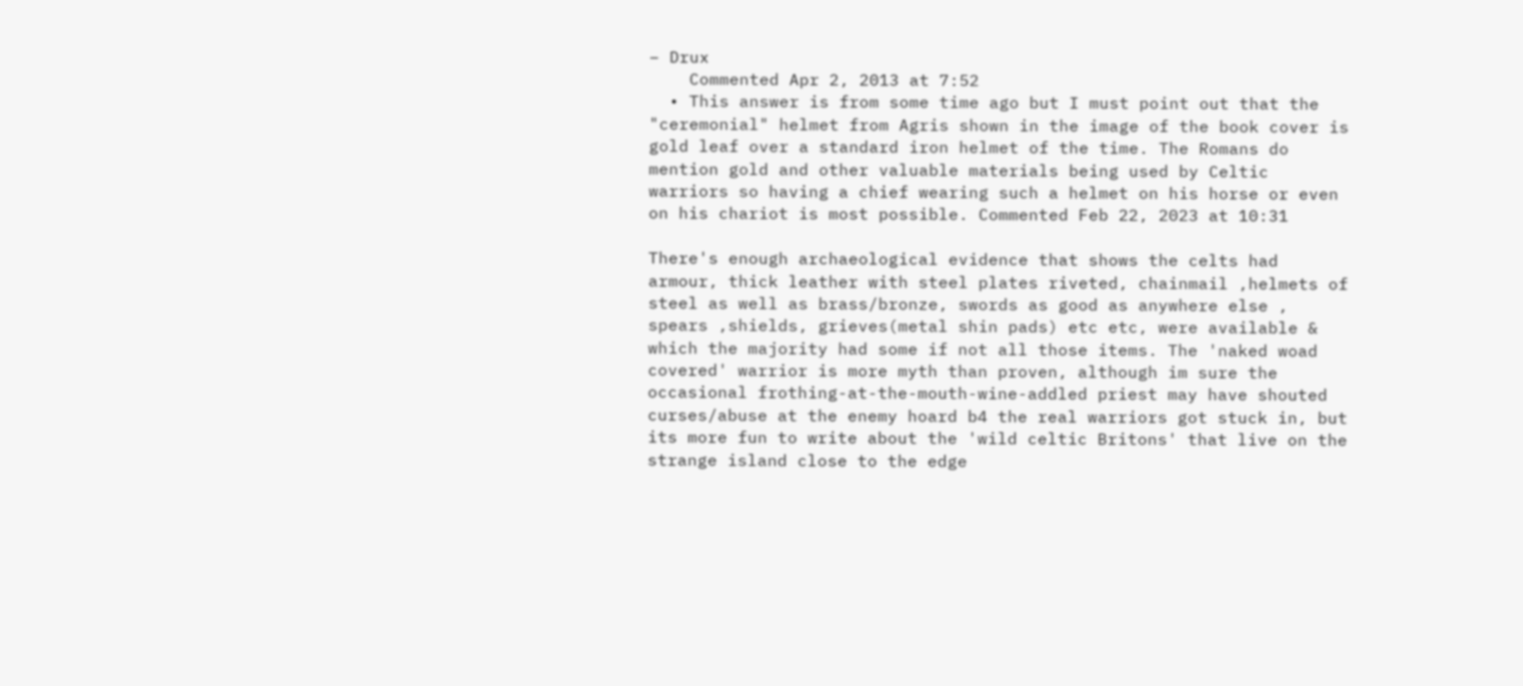– Drux
    Commented Apr 2, 2013 at 7:52
  • This answer is from some time ago but I must point out that the "ceremonial" helmet from Agris shown in the image of the book cover is gold leaf over a standard iron helmet of the time. The Romans do mention gold and other valuable materials being used by Celtic warriors so having a chief wearing such a helmet on his horse or even on his chariot is most possible. Commented Feb 22, 2023 at 10:31

There's enough archaeological evidence that shows the celts had armour, thick leather with steel plates riveted, chainmail ,helmets of steel as well as brass/bronze, swords as good as anywhere else , spears ,shields, grieves(metal shin pads) etc etc, were available & which the majority had some if not all those items. The 'naked woad covered' warrior is more myth than proven, although im sure the occasional frothing-at-the-mouth-wine-addled priest may have shouted curses/abuse at the enemy hoard b4 the real warriors got stuck in, but its more fun to write about the 'wild celtic Britons' that live on the strange island close to the edge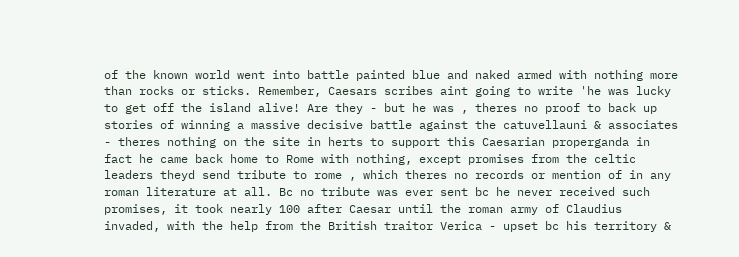of the known world went into battle painted blue and naked armed with nothing more than rocks or sticks. Remember, Caesars scribes aint going to write 'he was lucky to get off the island alive! Are they - but he was , theres no proof to back up stories of winning a massive decisive battle against the catuvellauni & associates - theres nothing on the site in herts to support this Caesarian properganda in fact he came back home to Rome with nothing, except promises from the celtic leaders theyd send tribute to rome , which theres no records or mention of in any roman literature at all. Bc no tribute was ever sent bc he never received such promises, it took nearly 100 after Caesar until the roman army of Claudius invaded, with the help from the British traitor Verica - upset bc his territory &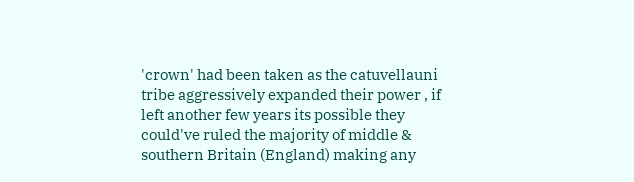'crown' had been taken as the catuvellauni tribe aggressively expanded their power , if left another few years its possible they could've ruled the majority of middle & southern Britain (England) making any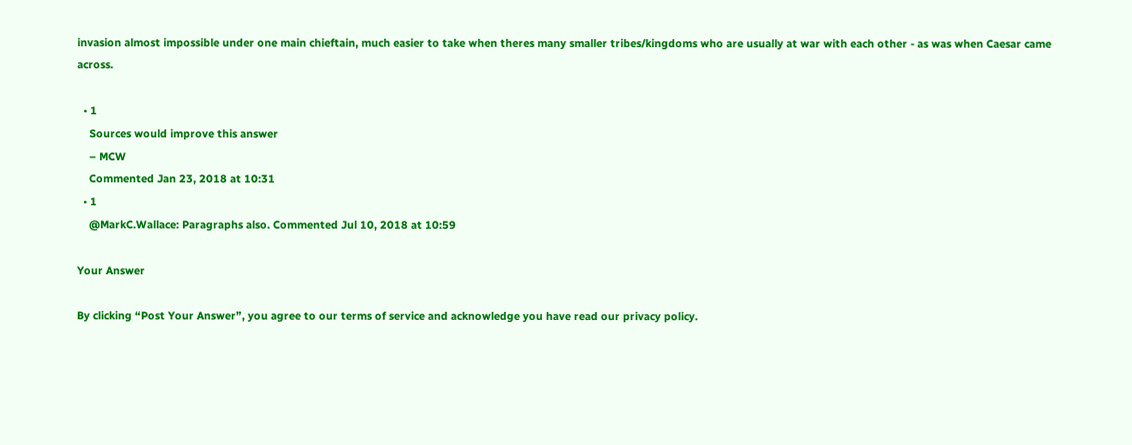invasion almost impossible under one main chieftain, much easier to take when theres many smaller tribes/kingdoms who are usually at war with each other - as was when Caesar came across.

  • 1
    Sources would improve this answer
    – MCW
    Commented Jan 23, 2018 at 10:31
  • 1
    @MarkC.Wallace: Paragraphs also. Commented Jul 10, 2018 at 10:59

Your Answer

By clicking “Post Your Answer”, you agree to our terms of service and acknowledge you have read our privacy policy.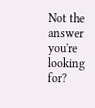Not the answer you're looking for?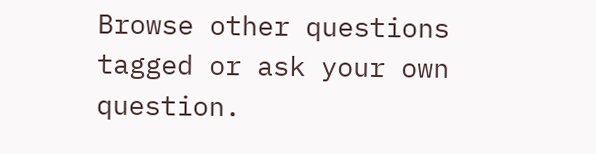Browse other questions tagged or ask your own question.